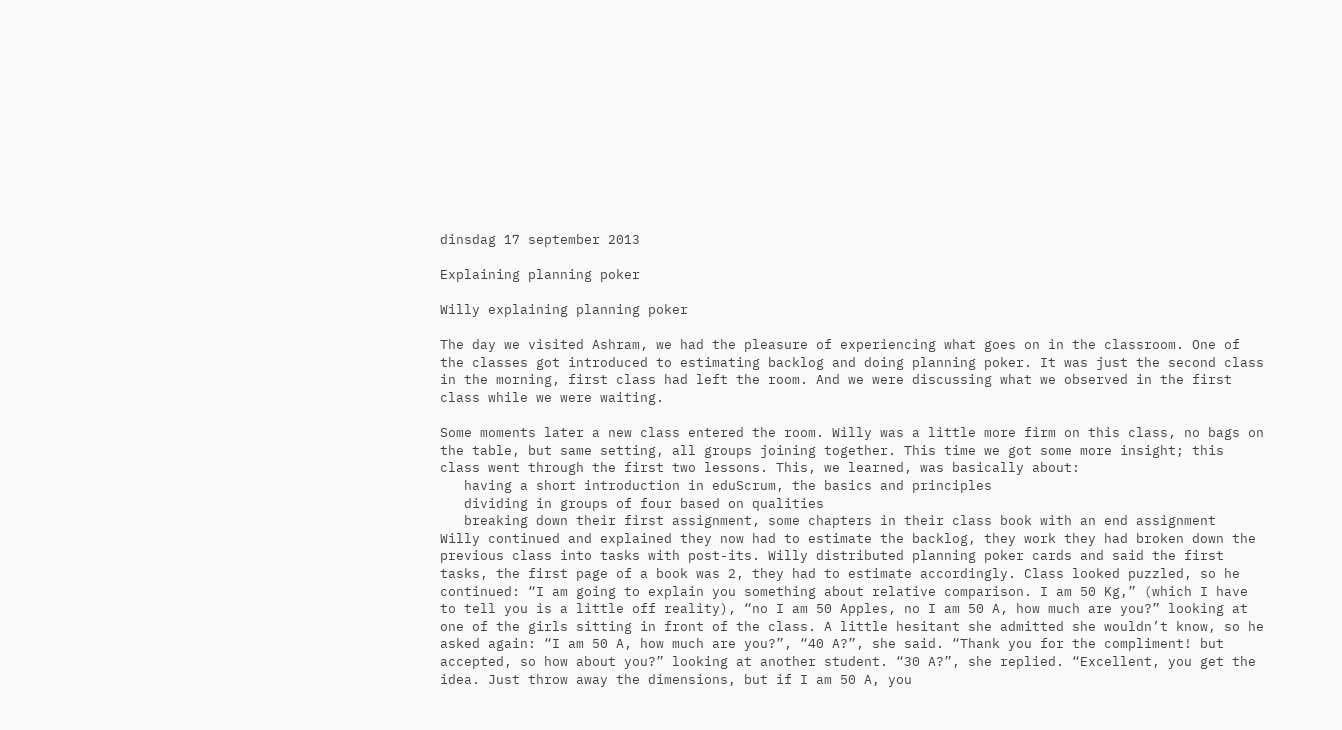dinsdag 17 september 2013

Explaining planning poker

Willy explaining planning poker

The day we visited Ashram, we had the pleasure of experiencing what goes on in the classroom. One of the classes got introduced to estimating backlog and doing planning poker. It was just the second class in the morning, first class had left the room. And we were discussing what we observed in the first class while we were waiting.

Some moments later a new class entered the room. Willy was a little more firm on this class, no bags on the table, but same setting, all groups joining together. This time we got some more insight; this class went through the first two lessons. This, we learned, was basically about:
   having a short introduction in eduScrum, the basics and principles
   dividing in groups of four based on qualities
   breaking down their first assignment, some chapters in their class book with an end assignment
Willy continued and explained they now had to estimate the backlog, they work they had broken down the previous class into tasks with post-its. Willy distributed planning poker cards and said the first tasks, the first page of a book was 2, they had to estimate accordingly. Class looked puzzled, so he continued: “I am going to explain you something about relative comparison. I am 50 Kg,” (which I have to tell you is a little off reality), “no I am 50 Apples, no I am 50 A, how much are you?” looking at one of the girls sitting in front of the class. A little hesitant she admitted she wouldn’t know, so he asked again: “I am 50 A, how much are you?”, “40 A?”, she said. “Thank you for the compliment! but accepted, so how about you?” looking at another student. “30 A?”, she replied. “Excellent, you get the idea. Just throw away the dimensions, but if I am 50 A, you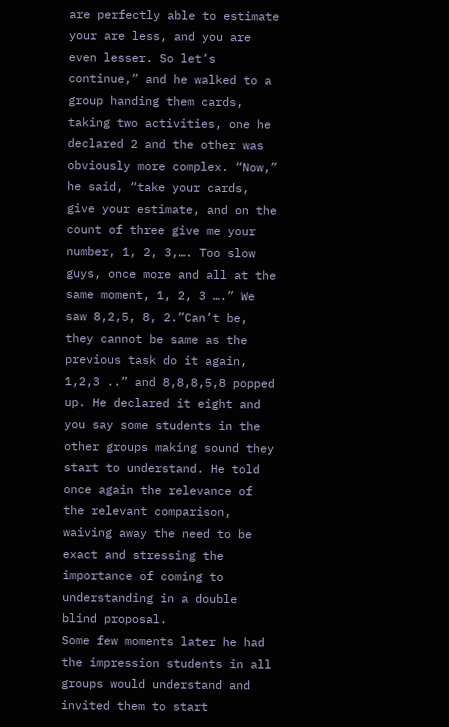are perfectly able to estimate your are less, and you are even lesser. So let’s continue,” and he walked to a group handing them cards, taking two activities, one he declared 2 and the other was obviously more complex. “Now,” he said, “take your cards, give your estimate, and on the count of three give me your number, 1, 2, 3,…. Too slow guys, once more and all at the same moment, 1, 2, 3 ….” We saw 8,2,5, 8, 2.”Can’t be, they cannot be same as the previous task do it again, 1,2,3 ..” and 8,8,8,5,8 popped up. He declared it eight and you say some students in the other groups making sound they start to understand. He told once again the relevance of the relevant comparison, waiving away the need to be exact and stressing the importance of coming to understanding in a double blind proposal.
Some few moments later he had the impression students in all groups would understand and invited them to start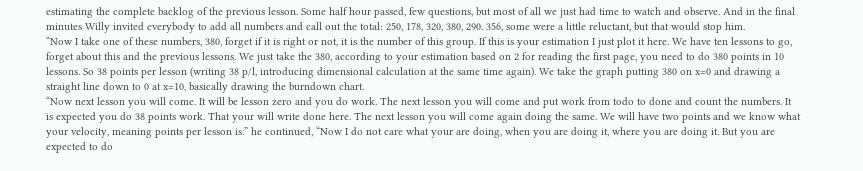estimating the complete backlog of the previous lesson. Some half hour passed, few questions, but most of all we just had time to watch and observe. And in the final minutes Willy invited everybody to add all numbers and call out the total: 250, 178, 320, 380, 290. 356, some were a little reluctant, but that would stop him.
“Now I take one of these numbers, 380, forget if it is right or not, it is the number of this group. If this is your estimation I just plot it here. We have ten lessons to go, forget about this and the previous lessons. We just take the 380, according to your estimation based on 2 for reading the first page, you need to do 380 points in 10 lessons. So 38 points per lesson (writing 38 p/l, introducing dimensional calculation at the same time again). We take the graph putting 380 on x=0 and drawing a straight line down to 0 at x=10, basically drawing the burndown chart.
“Now next lesson you will come. It will be lesson zero and you do work. The next lesson you will come and put work from todo to done and count the numbers. It is expected you do 38 points work. That your will write done here. The next lesson you will come again doing the same. We will have two points and we know what your velocity, meaning points per lesson is.” he continued, “Now I do not care what your are doing, when you are doing it, where you are doing it. But you are expected to do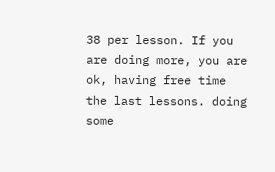38 per lesson. If you are doing more, you are ok, having free time the last lessons. doing some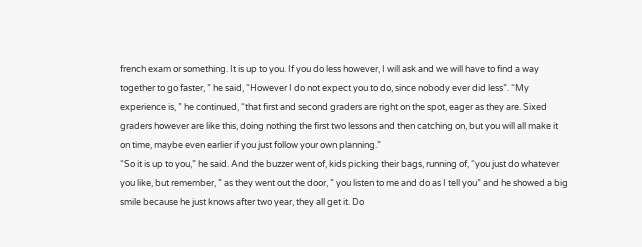french exam or something. It is up to you. If you do less however, I will ask and we will have to find a way together to go faster, ” he said, “However I do not expect you to do, since nobody ever did less”. “My experience is, ” he continued, “that first and second graders are right on the spot, eager as they are. Sixed graders however are like this, doing nothing the first two lessons and then catching on, but you will all make it on time, maybe even earlier if you just follow your own planning.”
“So it is up to you,” he said. And the buzzer went of, kids picking their bags, running of, “you just do whatever you like, but remember, ” as they went out the door, ” you listen to me and do as I tell you” and he showed a big smile because he just knows after two year, they all get it. Do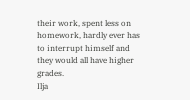their work, spent less on homework, hardly ever has to interrupt himself and they would all have higher grades.
Ilja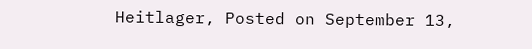Heitlager, Posted on September 13,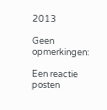2013

Geen opmerkingen:

Een reactie posten